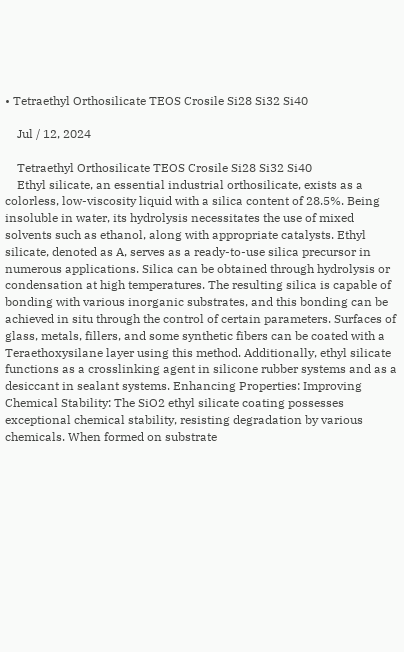• Tetraethyl Orthosilicate TEOS Crosile Si28 Si32 Si40

    Jul / 12, 2024

    Tetraethyl Orthosilicate TEOS Crosile Si28 Si32 Si40
    Ethyl silicate, an essential industrial orthosilicate, exists as a colorless, low-viscosity liquid with a silica content of 28.5%. Being insoluble in water, its hydrolysis necessitates the use of mixed solvents such as ethanol, along with appropriate catalysts. Ethyl silicate, denoted as A, serves as a ready-to-use silica precursor in numerous applications. Silica can be obtained through hydrolysis or condensation at high temperatures. The resulting silica is capable of bonding with various inorganic substrates, and this bonding can be achieved in situ through the control of certain parameters. Surfaces of glass, metals, fillers, and some synthetic fibers can be coated with a Teraethoxysilane layer using this method. Additionally, ethyl silicate functions as a crosslinking agent in silicone rubber systems and as a desiccant in sealant systems. Enhancing Properties: Improving Chemical Stability: The SiO2 ethyl silicate coating possesses exceptional chemical stability, resisting degradation by various chemicals. When formed on substrate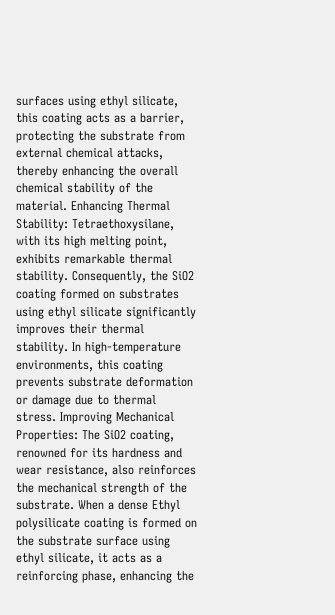surfaces using ethyl silicate, this coating acts as a barrier, protecting the substrate from external chemical attacks, thereby enhancing the overall chemical stability of the material. Enhancing Thermal Stability: Tetraethoxysilane, with its high melting point, exhibits remarkable thermal stability. Consequently, the SiO2 coating formed on substrates using ethyl silicate significantly improves their thermal stability. In high-temperature environments, this coating prevents substrate deformation or damage due to thermal stress. Improving Mechanical Properties: The SiO2 coating, renowned for its hardness and wear resistance, also reinforces the mechanical strength of the substrate. When a dense Ethyl polysilicate coating is formed on the substrate surface using ethyl silicate, it acts as a reinforcing phase, enhancing the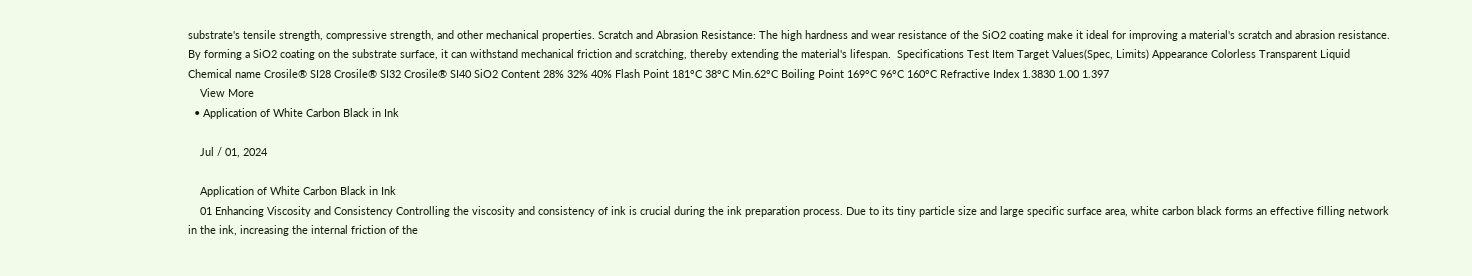substrate's tensile strength, compressive strength, and other mechanical properties. Scratch and Abrasion Resistance: The high hardness and wear resistance of the SiO2 coating make it ideal for improving a material's scratch and abrasion resistance. By forming a SiO2 coating on the substrate surface, it can withstand mechanical friction and scratching, thereby extending the material's lifespan.  Specifications Test Item Target Values(Spec, Limits) Appearance Colorless Transparent Liquid Chemical name Crosile® SI28 Crosile® SI32 Crosile® SI40 SiO2 Content 28% 32% 40% Flash Point 181°C 38°C Min.62°C Boiling Point 169°C 96°C 160°C Refractive Index 1.3830 1.00 1.397
    View More
  • Application of White Carbon Black in Ink

    Jul / 01, 2024

    Application of White Carbon Black in Ink
    01 Enhancing Viscosity and Consistency Controlling the viscosity and consistency of ink is crucial during the ink preparation process. Due to its tiny particle size and large specific surface area, white carbon black forms an effective filling network in the ink, increasing the internal friction of the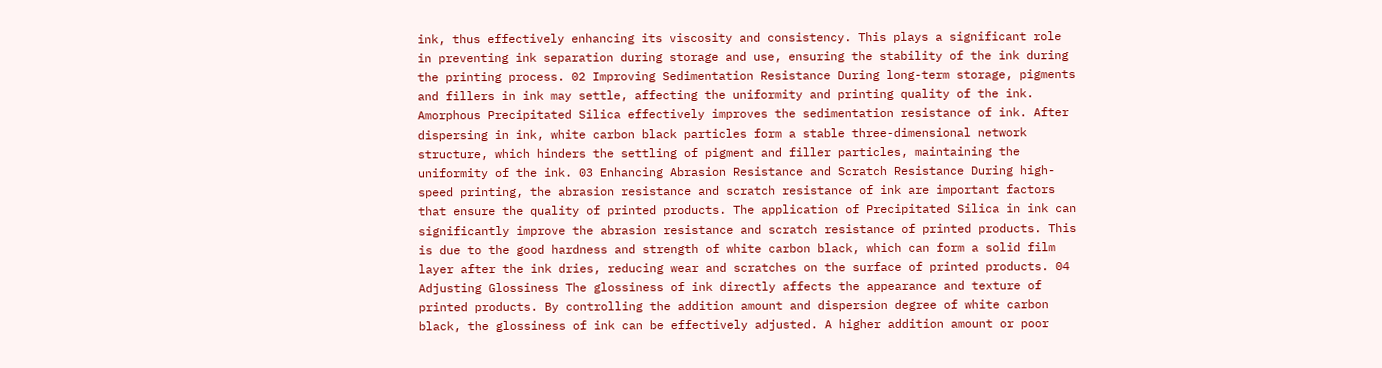ink, thus effectively enhancing its viscosity and consistency. This plays a significant role in preventing ink separation during storage and use, ensuring the stability of the ink during the printing process. 02 Improving Sedimentation Resistance During long-term storage, pigments and fillers in ink may settle, affecting the uniformity and printing quality of the ink. Amorphous Precipitated Silica effectively improves the sedimentation resistance of ink. After dispersing in ink, white carbon black particles form a stable three-dimensional network structure, which hinders the settling of pigment and filler particles, maintaining the uniformity of the ink. 03 Enhancing Abrasion Resistance and Scratch Resistance During high-speed printing, the abrasion resistance and scratch resistance of ink are important factors that ensure the quality of printed products. The application of Precipitated Silica in ink can significantly improve the abrasion resistance and scratch resistance of printed products. This is due to the good hardness and strength of white carbon black, which can form a solid film layer after the ink dries, reducing wear and scratches on the surface of printed products. 04 Adjusting Glossiness The glossiness of ink directly affects the appearance and texture of printed products. By controlling the addition amount and dispersion degree of white carbon black, the glossiness of ink can be effectively adjusted. A higher addition amount or poor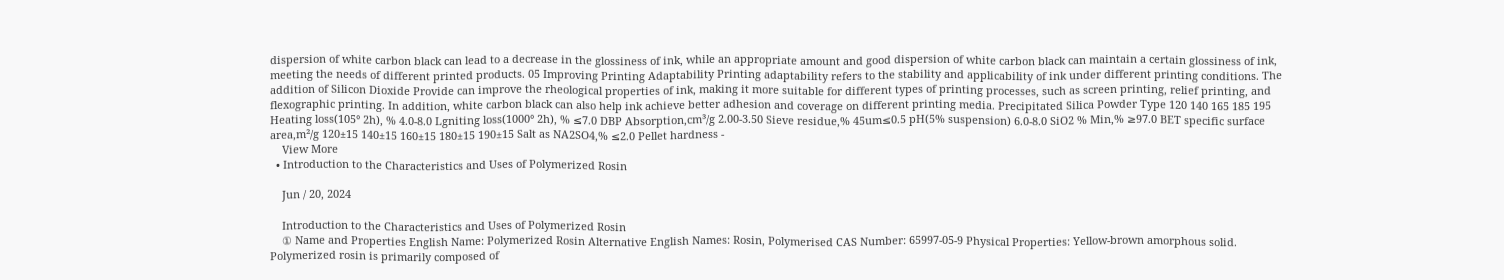dispersion of white carbon black can lead to a decrease in the glossiness of ink, while an appropriate amount and good dispersion of white carbon black can maintain a certain glossiness of ink, meeting the needs of different printed products. 05 Improving Printing Adaptability Printing adaptability refers to the stability and applicability of ink under different printing conditions. The addition of Silicon Dioxide Provide can improve the rheological properties of ink, making it more suitable for different types of printing processes, such as screen printing, relief printing, and flexographic printing. In addition, white carbon black can also help ink achieve better adhesion and coverage on different printing media. Precipitated Silica Powder Type 120 140 165 185 195 Heating loss(105° 2h), % 4.0-8.0 Lgniting loss(1000° 2h), % ≤7.0 DBP Absorption,cm³/g 2.00-3.50 Sieve residue,% 45um≤0.5 pH(5% suspension) 6.0-8.0 SiO2 % Min,% ≥97.0 BET specific surface area,m²/g 120±15 140±15 160±15 180±15 190±15 Salt as NA2SO4,% ≤2.0 Pellet hardness -
    View More
  • Introduction to the Characteristics and Uses of Polymerized Rosin

    Jun / 20, 2024

    Introduction to the Characteristics and Uses of Polymerized Rosin
    ① Name and Properties English Name: Polymerized Rosin Alternative English Names: Rosin, Polymerised CAS Number: 65997-05-9 Physical Properties: Yellow-brown amorphous solid. Polymerized rosin is primarily composed of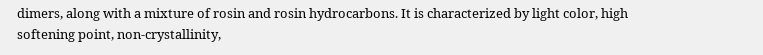dimers, along with a mixture of rosin and rosin hydrocarbons. It is characterized by light color, high softening point, non-crystallinity,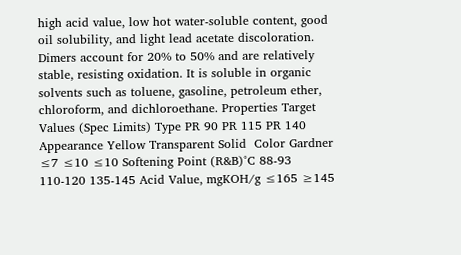high acid value, low hot water-soluble content, good oil solubility, and light lead acetate discoloration. Dimers account for 20% to 50% and are relatively stable, resisting oxidation. It is soluble in organic solvents such as toluene, gasoline, petroleum ether, chloroform, and dichloroethane. Properties Target Values (Spec Limits) Type PR 90 PR 115 PR 140  Appearance Yellow Transparent Solid  Color Gardner  ≤7 ≤10 ≤10 Softening Point (R&B)°C 88-93 110-120 135-145 Acid Value, mgKOH/g ≤165 ≥145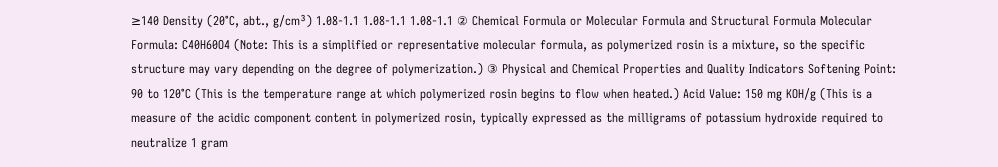≥140 Density (20°C, abt., g/cm³) 1.08-1.1 1.08-1.1 1.08-1.1 ② Chemical Formula or Molecular Formula and Structural Formula Molecular Formula: C40H60O4 (Note: This is a simplified or representative molecular formula, as polymerized rosin is a mixture, so the specific structure may vary depending on the degree of polymerization.) ③ Physical and Chemical Properties and Quality Indicators Softening Point: 90 to 120°C (This is the temperature range at which polymerized rosin begins to flow when heated.) Acid Value: 150 mg KOH/g (This is a measure of the acidic component content in polymerized rosin, typically expressed as the milligrams of potassium hydroxide required to neutralize 1 gram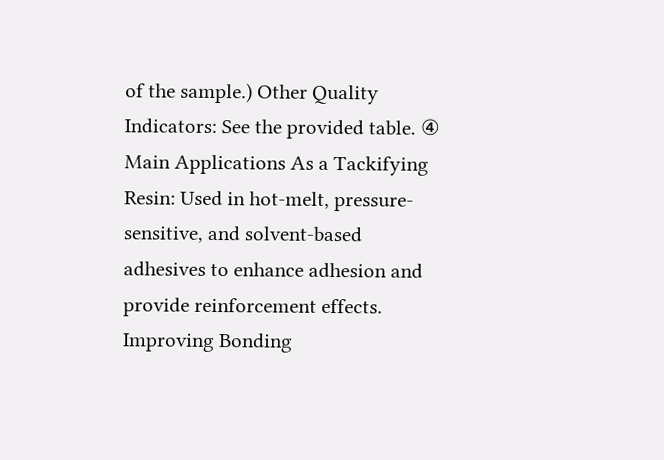of the sample.) Other Quality Indicators: See the provided table. ④ Main Applications As a Tackifying Resin: Used in hot-melt, pressure-sensitive, and solvent-based adhesives to enhance adhesion and provide reinforcement effects. Improving Bonding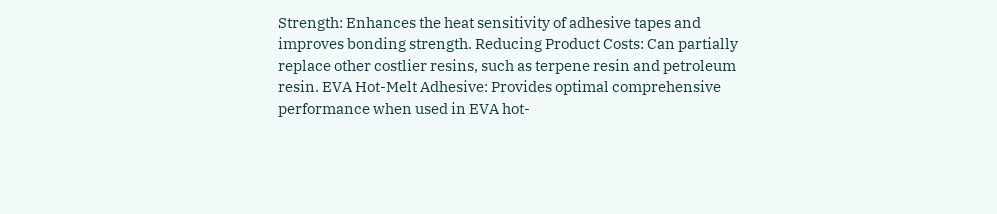Strength: Enhances the heat sensitivity of adhesive tapes and improves bonding strength. Reducing Product Costs: Can partially replace other costlier resins, such as terpene resin and petroleum resin. EVA Hot-Melt Adhesive: Provides optimal comprehensive performance when used in EVA hot-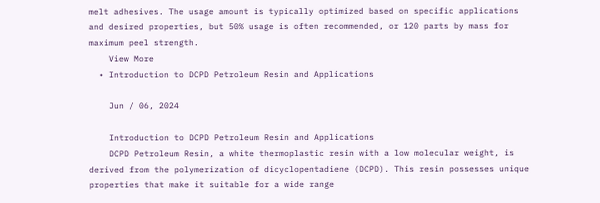melt adhesives. The usage amount is typically optimized based on specific applications and desired properties, but 50% usage is often recommended, or 120 parts by mass for maximum peel strength.
    View More
  • Introduction to DCPD Petroleum Resin and Applications

    Jun / 06, 2024

    Introduction to DCPD Petroleum Resin and Applications
    DCPD Petroleum Resin, a white thermoplastic resin with a low molecular weight, is derived from the polymerization of dicyclopentadiene (DCPD). This resin possesses unique properties that make it suitable for a wide range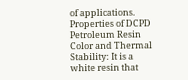of applications. Properties of DCPD Petroleum Resin Color and Thermal Stability: It is a white resin that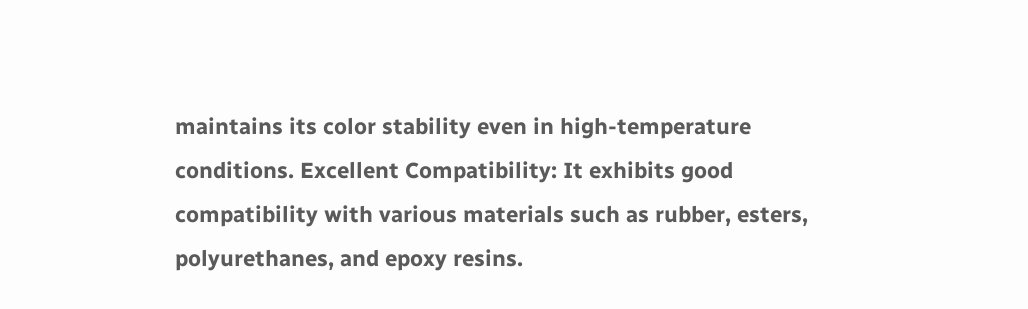maintains its color stability even in high-temperature conditions. Excellent Compatibility: It exhibits good compatibility with various materials such as rubber, esters, polyurethanes, and epoxy resins.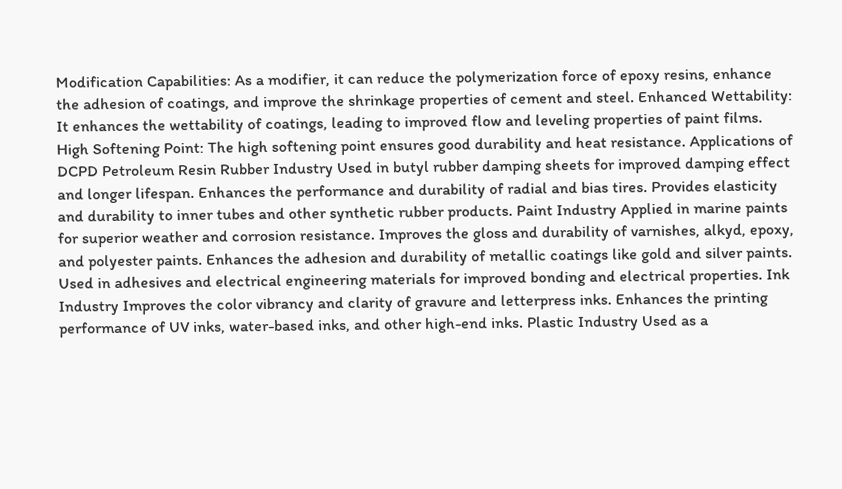Modification Capabilities: As a modifier, it can reduce the polymerization force of epoxy resins, enhance the adhesion of coatings, and improve the shrinkage properties of cement and steel. Enhanced Wettability: It enhances the wettability of coatings, leading to improved flow and leveling properties of paint films. High Softening Point: The high softening point ensures good durability and heat resistance. Applications of DCPD Petroleum Resin Rubber Industry Used in butyl rubber damping sheets for improved damping effect and longer lifespan. Enhances the performance and durability of radial and bias tires. Provides elasticity and durability to inner tubes and other synthetic rubber products. Paint Industry Applied in marine paints for superior weather and corrosion resistance. Improves the gloss and durability of varnishes, alkyd, epoxy, and polyester paints. Enhances the adhesion and durability of metallic coatings like gold and silver paints. Used in adhesives and electrical engineering materials for improved bonding and electrical properties. Ink Industry Improves the color vibrancy and clarity of gravure and letterpress inks. Enhances the printing performance of UV inks, water-based inks, and other high-end inks. Plastic Industry Used as a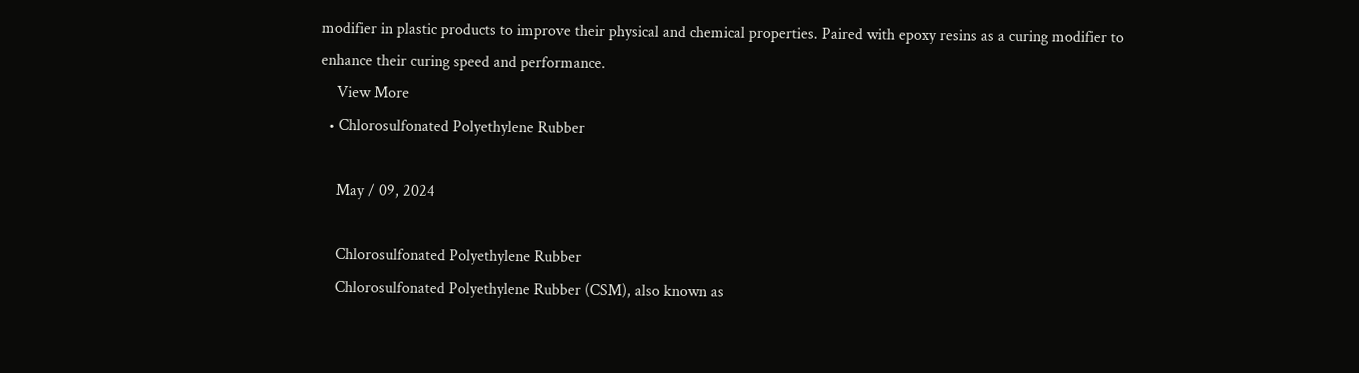modifier in plastic products to improve their physical and chemical properties. Paired with epoxy resins as a curing modifier to enhance their curing speed and performance.
    View More
  • Chlorosulfonated Polyethylene Rubber

    May / 09, 2024

    Chlorosulfonated Polyethylene Rubber
    Chlorosulfonated Polyethylene Rubber (CSM), also known as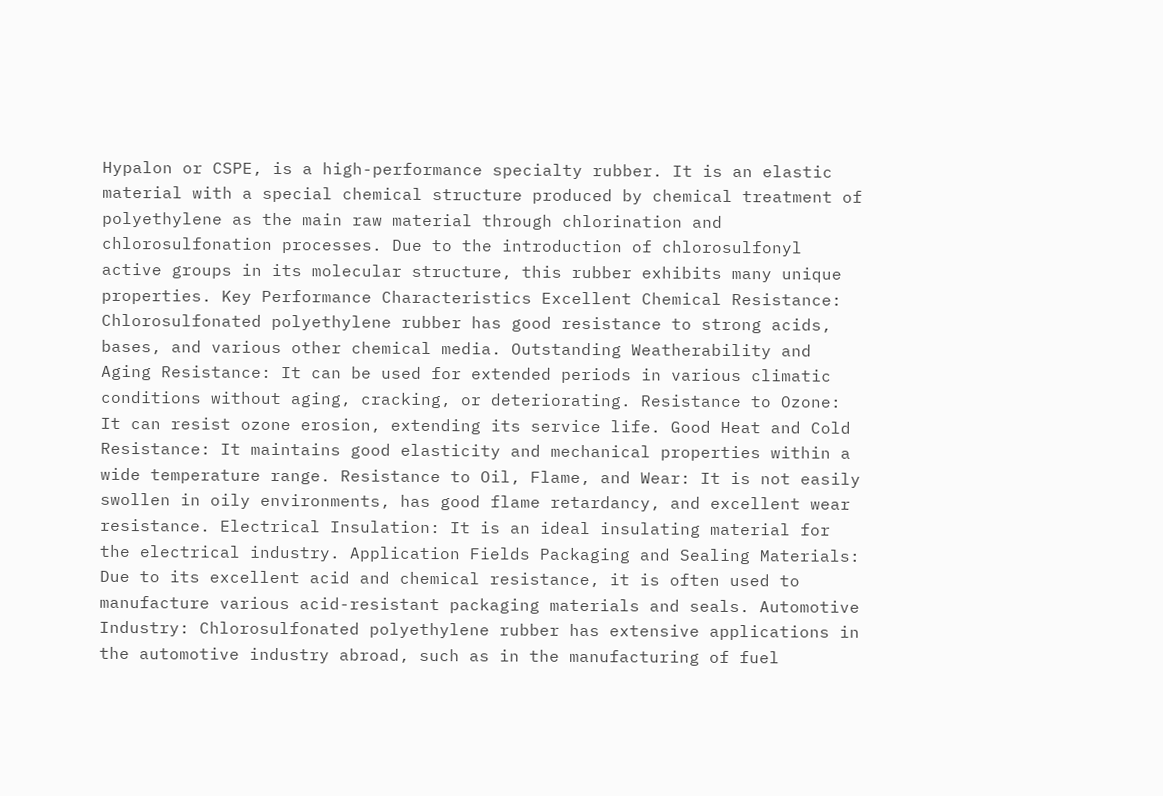Hypalon or CSPE, is a high-performance specialty rubber. It is an elastic material with a special chemical structure produced by chemical treatment of polyethylene as the main raw material through chlorination and chlorosulfonation processes. Due to the introduction of chlorosulfonyl active groups in its molecular structure, this rubber exhibits many unique properties. Key Performance Characteristics Excellent Chemical Resistance: Chlorosulfonated polyethylene rubber has good resistance to strong acids, bases, and various other chemical media. Outstanding Weatherability and Aging Resistance: It can be used for extended periods in various climatic conditions without aging, cracking, or deteriorating. Resistance to Ozone: It can resist ozone erosion, extending its service life. Good Heat and Cold Resistance: It maintains good elasticity and mechanical properties within a wide temperature range. Resistance to Oil, Flame, and Wear: It is not easily swollen in oily environments, has good flame retardancy, and excellent wear resistance. Electrical Insulation: It is an ideal insulating material for the electrical industry. Application Fields Packaging and Sealing Materials: Due to its excellent acid and chemical resistance, it is often used to manufacture various acid-resistant packaging materials and seals. Automotive Industry: Chlorosulfonated polyethylene rubber has extensive applications in the automotive industry abroad, such as in the manufacturing of fuel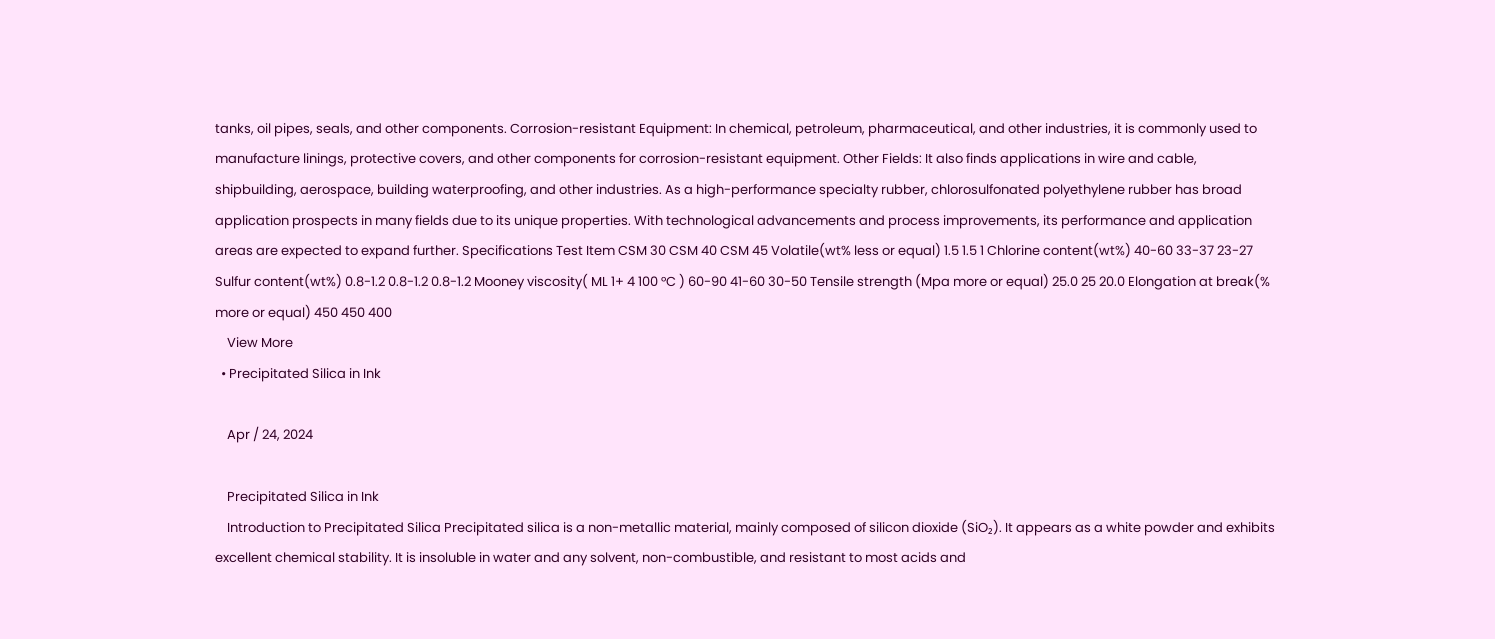tanks, oil pipes, seals, and other components. Corrosion-resistant Equipment: In chemical, petroleum, pharmaceutical, and other industries, it is commonly used to manufacture linings, protective covers, and other components for corrosion-resistant equipment. Other Fields: It also finds applications in wire and cable, shipbuilding, aerospace, building waterproofing, and other industries. As a high-performance specialty rubber, chlorosulfonated polyethylene rubber has broad application prospects in many fields due to its unique properties. With technological advancements and process improvements, its performance and application areas are expected to expand further. Specifications Test Item CSM 30 CSM 40 CSM 45 Volatile(wt% less or equal) 1.5 1.5 1 Chlorine content(wt%) 40-60 33-37 23-27 Sulfur content(wt%) 0.8-1.2 0.8-1.2 0.8-1.2 Mooney viscosity( ML 1+ 4 100 °C ) 60-90 41-60 30-50 Tensile strength (Mpa more or equal) 25.0 25 20.0 Elongation at break(% more or equal) 450 450 400
    View More
  • Precipitated Silica in Ink

    Apr / 24, 2024

    Precipitated Silica in Ink
    Introduction to Precipitated Silica Precipitated silica is a non-metallic material, mainly composed of silicon dioxide (SiO₂). It appears as a white powder and exhibits excellent chemical stability. It is insoluble in water and any solvent, non-combustible, and resistant to most acids and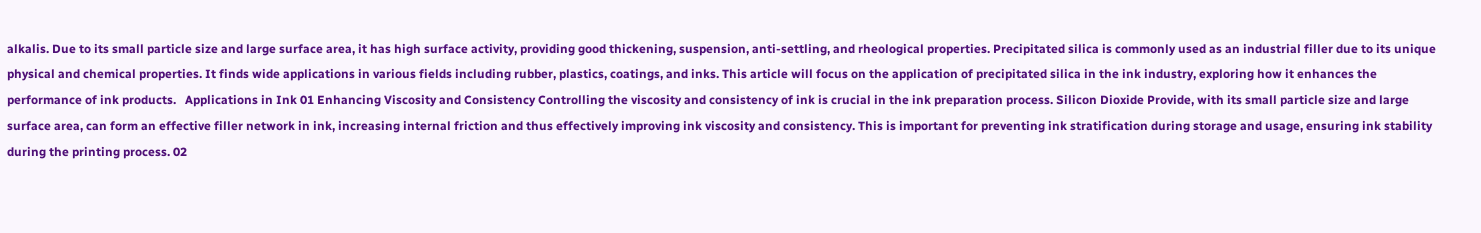alkalis. Due to its small particle size and large surface area, it has high surface activity, providing good thickening, suspension, anti-settling, and rheological properties. Precipitated silica is commonly used as an industrial filler due to its unique physical and chemical properties. It finds wide applications in various fields including rubber, plastics, coatings, and inks. This article will focus on the application of precipitated silica in the ink industry, exploring how it enhances the performance of ink products.   Applications in Ink 01 Enhancing Viscosity and Consistency Controlling the viscosity and consistency of ink is crucial in the ink preparation process. Silicon Dioxide Provide, with its small particle size and large surface area, can form an effective filler network in ink, increasing internal friction and thus effectively improving ink viscosity and consistency. This is important for preventing ink stratification during storage and usage, ensuring ink stability during the printing process. 02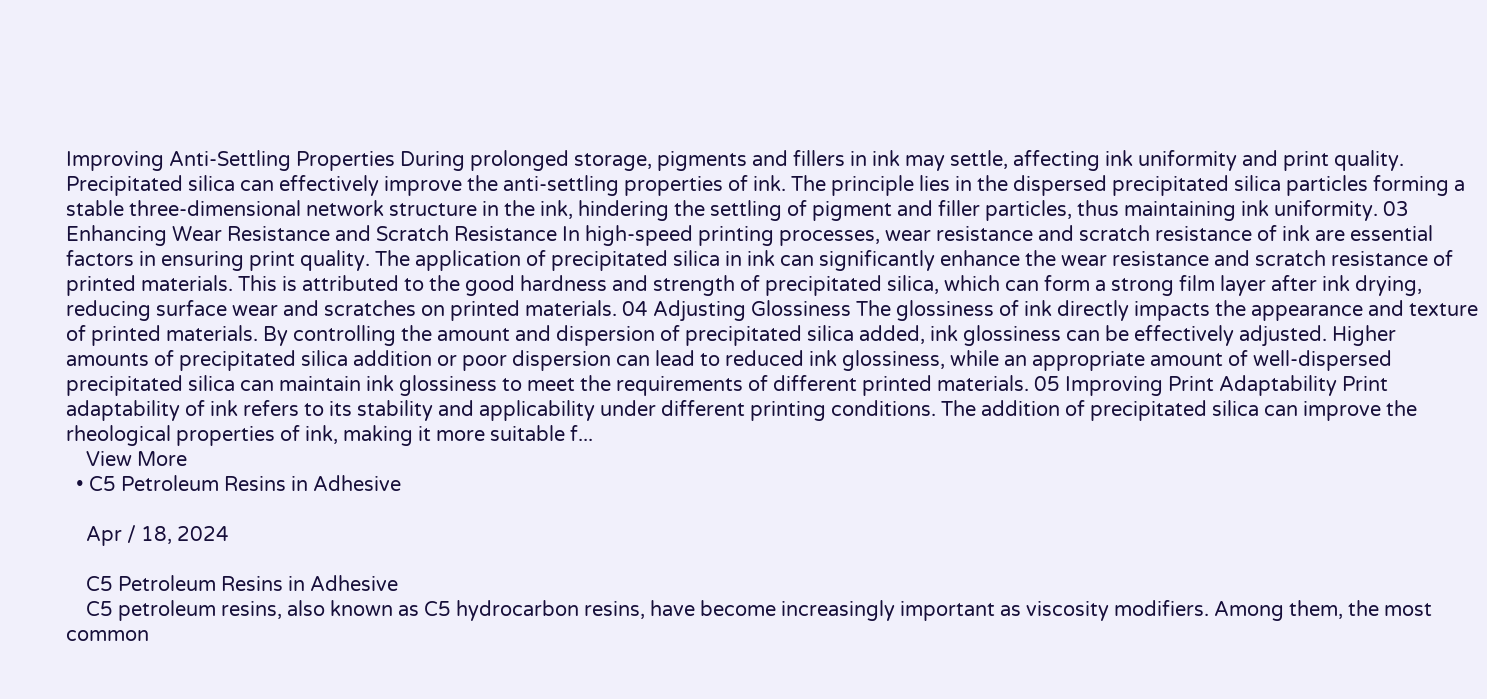Improving Anti-Settling Properties During prolonged storage, pigments and fillers in ink may settle, affecting ink uniformity and print quality. Precipitated silica can effectively improve the anti-settling properties of ink. The principle lies in the dispersed precipitated silica particles forming a stable three-dimensional network structure in the ink, hindering the settling of pigment and filler particles, thus maintaining ink uniformity. 03 Enhancing Wear Resistance and Scratch Resistance In high-speed printing processes, wear resistance and scratch resistance of ink are essential factors in ensuring print quality. The application of precipitated silica in ink can significantly enhance the wear resistance and scratch resistance of printed materials. This is attributed to the good hardness and strength of precipitated silica, which can form a strong film layer after ink drying, reducing surface wear and scratches on printed materials. 04 Adjusting Glossiness The glossiness of ink directly impacts the appearance and texture of printed materials. By controlling the amount and dispersion of precipitated silica added, ink glossiness can be effectively adjusted. Higher amounts of precipitated silica addition or poor dispersion can lead to reduced ink glossiness, while an appropriate amount of well-dispersed precipitated silica can maintain ink glossiness to meet the requirements of different printed materials. 05 Improving Print Adaptability Print adaptability of ink refers to its stability and applicability under different printing conditions. The addition of precipitated silica can improve the rheological properties of ink, making it more suitable f...
    View More
  • C5 Petroleum Resins in Adhesive

    Apr / 18, 2024

    C5 Petroleum Resins in Adhesive
    C5 petroleum resins, also known as C5 hydrocarbon resins, have become increasingly important as viscosity modifiers. Among them, the most common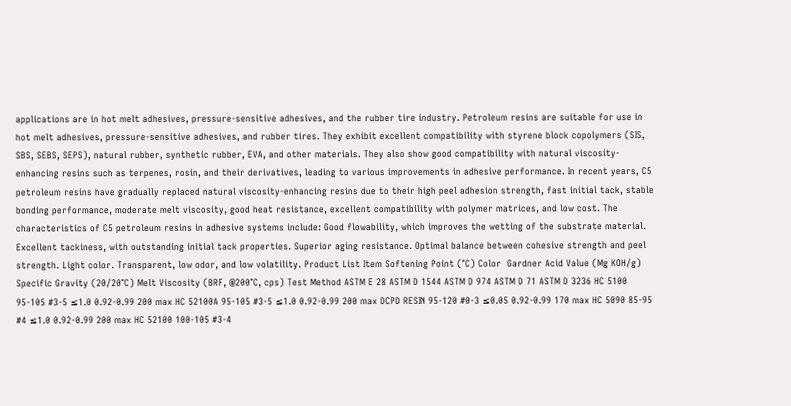applications are in hot melt adhesives, pressure-sensitive adhesives, and the rubber tire industry. Petroleum resins are suitable for use in hot melt adhesives, pressure-sensitive adhesives, and rubber tires. They exhibit excellent compatibility with styrene block copolymers (SIS, SBS, SEBS, SEPS), natural rubber, synthetic rubber, EVA, and other materials. They also show good compatibility with natural viscosity-enhancing resins such as terpenes, rosin, and their derivatives, leading to various improvements in adhesive performance. In recent years, C5 petroleum resins have gradually replaced natural viscosity-enhancing resins due to their high peel adhesion strength, fast initial tack, stable bonding performance, moderate melt viscosity, good heat resistance, excellent compatibility with polymer matrices, and low cost. The characteristics of C5 petroleum resins in adhesive systems include: Good flowability, which improves the wetting of the substrate material. Excellent tackiness, with outstanding initial tack properties. Superior aging resistance. Optimal balance between cohesive strength and peel strength. Light color. Transparent, low odor, and low volatility. Product List Item Softening Point (°C) Color  Gardner Acid Value (Mg KOH/g) Specific Gravity (20/20°C) Melt Viscosity (BRF, @200°C, cps) Test Method ASTM E 28 ASTM D 1544 ASTM D 974 ASTM D 71 ASTM D 3236 HC 5100 95-105 #3-5 ≤1.0 0.92-0.99 200 max HC 52100A 95-105 #3-5 ≤1.0 0.92-0.99 200 max DCPD RESIN 95-120 #0-3 ≤0.05 0.92-0.99 170 max HC 5090 85-95 #4 ≤1.0 0.92-0.99 200 max HC 52100 100-105 #3-4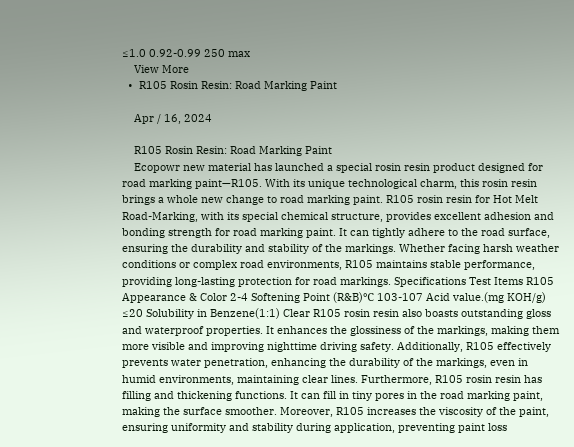≤1.0 0.92-0.99 250 max
    View More
  •  R105 Rosin Resin: Road Marking Paint

    Apr / 16, 2024

    R105 Rosin Resin: Road Marking Paint
    Ecopowr new material has launched a special rosin resin product designed for road marking paint—R105. With its unique technological charm, this rosin resin brings a whole new change to road marking paint. R105 rosin resin for Hot Melt Road-Marking, with its special chemical structure, provides excellent adhesion and bonding strength for road marking paint. It can tightly adhere to the road surface, ensuring the durability and stability of the markings. Whether facing harsh weather conditions or complex road environments, R105 maintains stable performance, providing long-lasting protection for road markings. Specifications Test Items R105 Appearance & Color 2-4 Softening Point (R&B)℃ 103-107 Acid value.(mg KOH/g) ≤20 Solubility in Benzene(1:1) Clear R105 rosin resin also boasts outstanding gloss and waterproof properties. It enhances the glossiness of the markings, making them more visible and improving nighttime driving safety. Additionally, R105 effectively prevents water penetration, enhancing the durability of the markings, even in humid environments, maintaining clear lines. Furthermore, R105 rosin resin has filling and thickening functions. It can fill in tiny pores in the road marking paint, making the surface smoother. Moreover, R105 increases the viscosity of the paint, ensuring uniformity and stability during application, preventing paint loss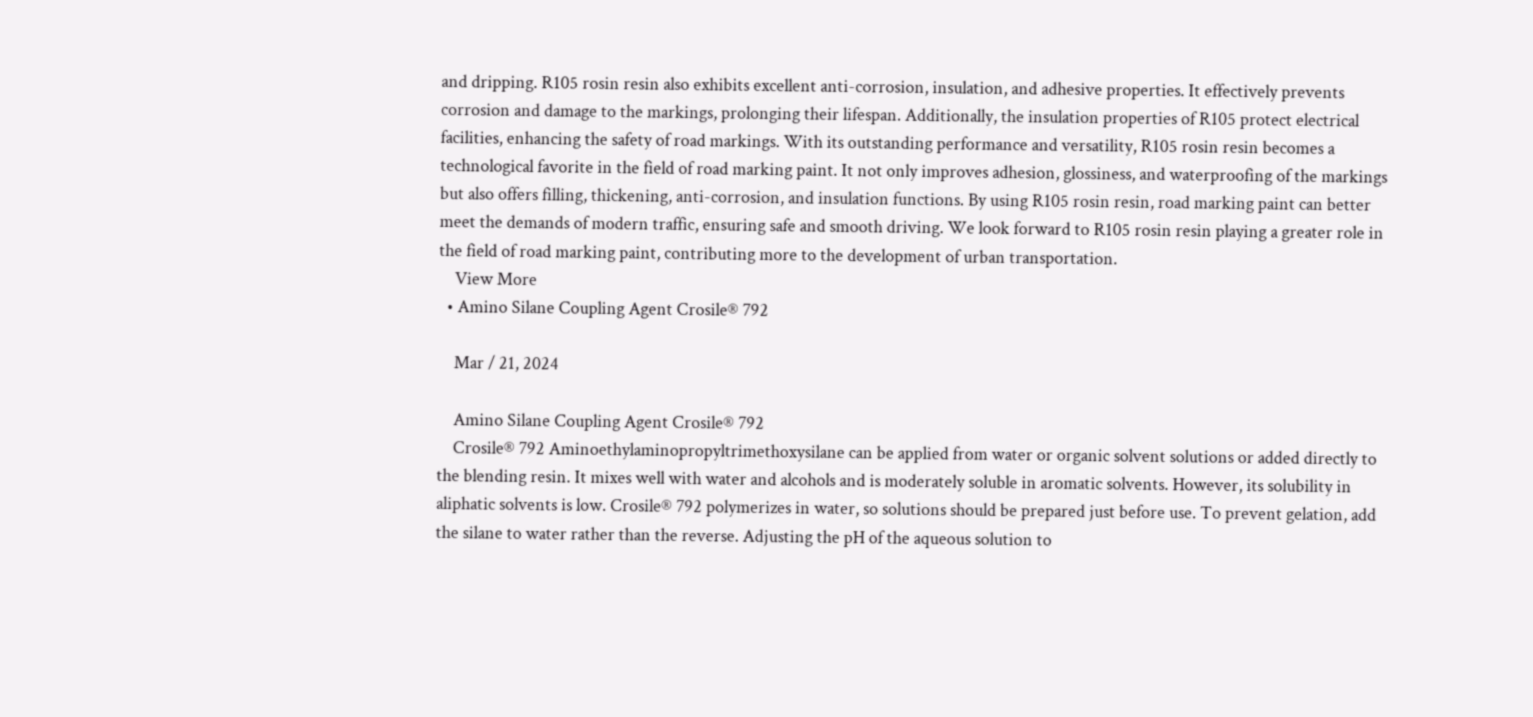and dripping. R105 rosin resin also exhibits excellent anti-corrosion, insulation, and adhesive properties. It effectively prevents corrosion and damage to the markings, prolonging their lifespan. Additionally, the insulation properties of R105 protect electrical facilities, enhancing the safety of road markings. With its outstanding performance and versatility, R105 rosin resin becomes a technological favorite in the field of road marking paint. It not only improves adhesion, glossiness, and waterproofing of the markings but also offers filling, thickening, anti-corrosion, and insulation functions. By using R105 rosin resin, road marking paint can better meet the demands of modern traffic, ensuring safe and smooth driving. We look forward to R105 rosin resin playing a greater role in the field of road marking paint, contributing more to the development of urban transportation.
    View More
  • Amino Silane Coupling Agent Crosile® 792

    Mar / 21, 2024

    Amino Silane Coupling Agent Crosile® 792
    Crosile® 792 Aminoethylaminopropyltrimethoxysilane can be applied from water or organic solvent solutions or added directly to the blending resin. It mixes well with water and alcohols and is moderately soluble in aromatic solvents. However, its solubility in aliphatic solvents is low. Crosile® 792 polymerizes in water, so solutions should be prepared just before use. To prevent gelation, add the silane to water rather than the reverse. Adjusting the pH of the aqueous solution to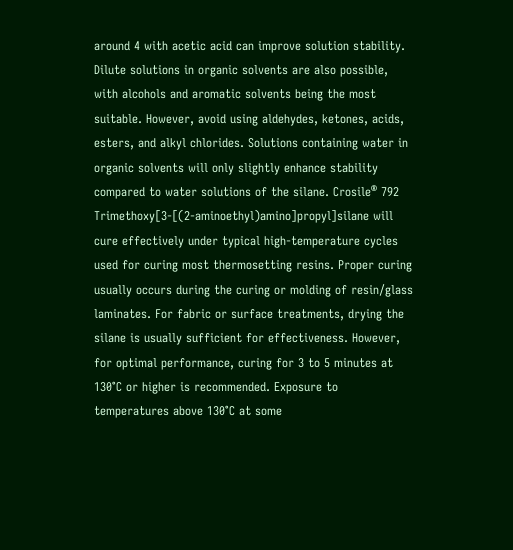around 4 with acetic acid can improve solution stability. Dilute solutions in organic solvents are also possible, with alcohols and aromatic solvents being the most suitable. However, avoid using aldehydes, ketones, acids, esters, and alkyl chlorides. Solutions containing water in organic solvents will only slightly enhance stability compared to water solutions of the silane. Crosile® 792 Trimethoxy[3-[(2-aminoethyl)amino]propyl]silane will cure effectively under typical high-temperature cycles used for curing most thermosetting resins. Proper curing usually occurs during the curing or molding of resin/glass laminates. For fabric or surface treatments, drying the silane is usually sufficient for effectiveness. However, for optimal performance, curing for 3 to 5 minutes at 130°C or higher is recommended. Exposure to temperatures above 130°C at some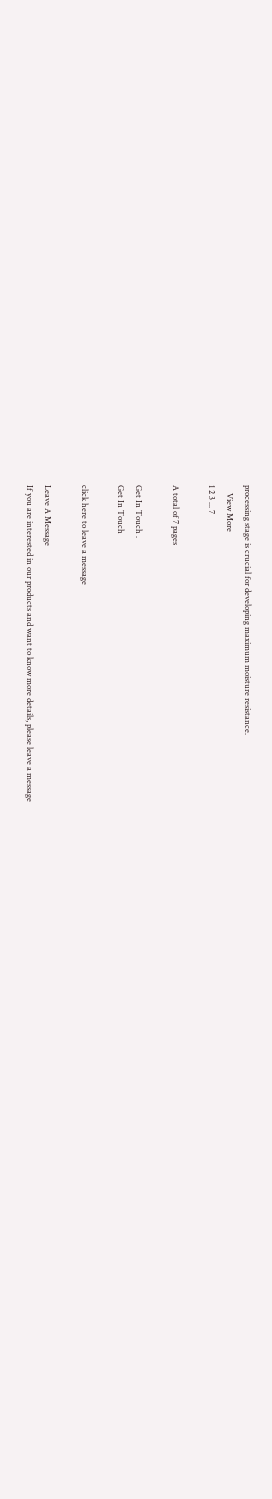processing stage is crucial for developing maximum moisture resistance.
    View More
1 2 3 ... 7

A total of 7 pages

Get In Touch .
Get In Touch

click here to leave a message

Leave A Message
If you are interested in our products and want to know more details, please leave a message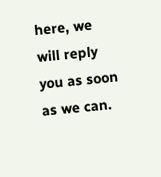here, we will reply you as soon as we can.